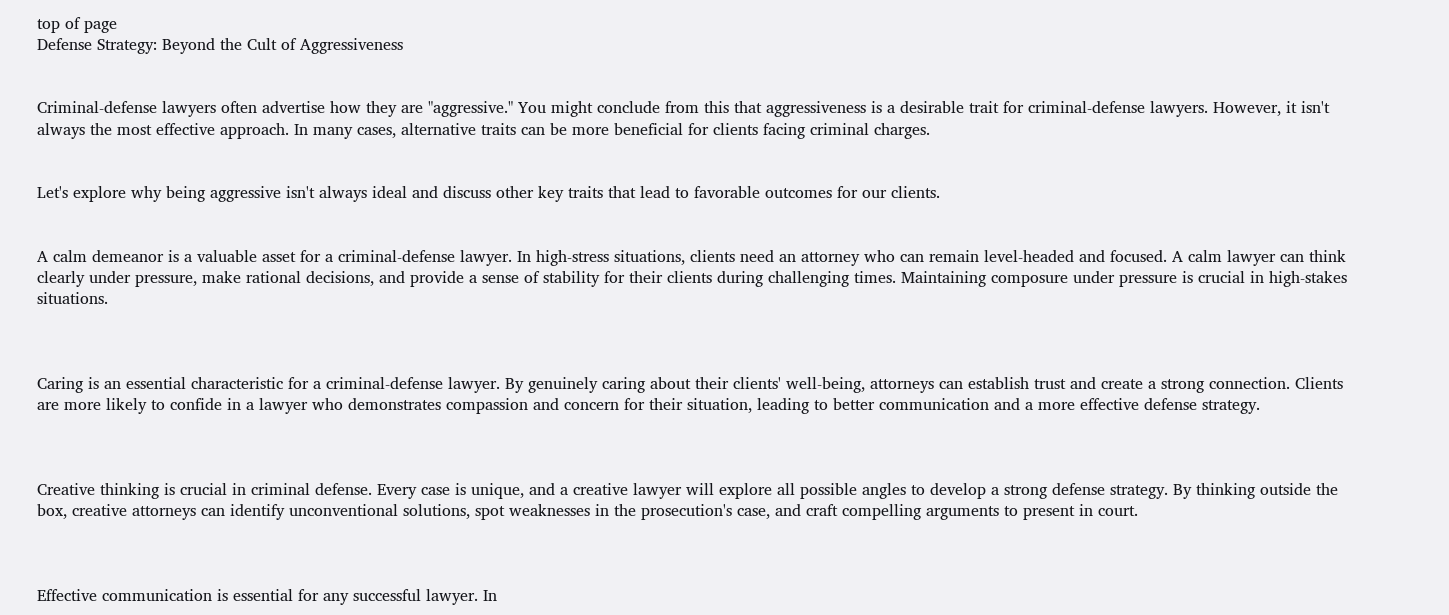top of page
Defense Strategy: Beyond the Cult of Aggressiveness


Criminal-defense lawyers often advertise how they are "aggressive." You might conclude from this that aggressiveness is a desirable trait for criminal-defense lawyers. However, it isn't always the most effective approach. In many cases, alternative traits can be more beneficial for clients facing criminal charges.


Let's explore why being aggressive isn't always ideal and discuss other key traits that lead to favorable outcomes for our clients.


A calm demeanor is a valuable asset for a criminal-defense lawyer. In high-stress situations, clients need an attorney who can remain level-headed and focused. A calm lawyer can think clearly under pressure, make rational decisions, and provide a sense of stability for their clients during challenging times. Maintaining composure under pressure is crucial in high-stakes situations.



Caring is an essential characteristic for a criminal-defense lawyer. By genuinely caring about their clients' well-being, attorneys can establish trust and create a strong connection. Clients are more likely to confide in a lawyer who demonstrates compassion and concern for their situation, leading to better communication and a more effective defense strategy.



Creative thinking is crucial in criminal defense. Every case is unique, and a creative lawyer will explore all possible angles to develop a strong defense strategy. By thinking outside the box, creative attorneys can identify unconventional solutions, spot weaknesses in the prosecution's case, and craft compelling arguments to present in court.



Effective communication is essential for any successful lawyer. In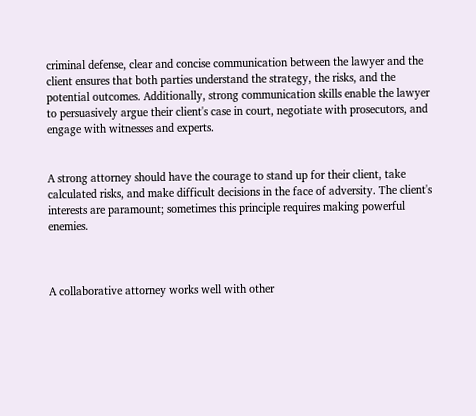criminal defense, clear and concise communication between the lawyer and the client ensures that both parties understand the strategy, the risks, and the potential outcomes. Additionally, strong communication skills enable the lawyer to persuasively argue their client's case in court, negotiate with prosecutors, and engage with witnesses and experts.


A strong attorney should have the courage to stand up for their client, take calculated risks, and make difficult decisions in the face of adversity. The client's interests are paramount; sometimes this principle requires making powerful enemies.



A collaborative attorney works well with other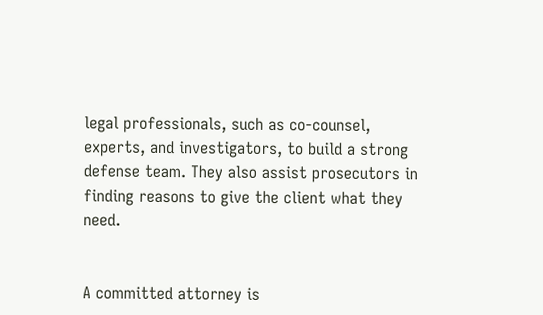legal professionals, such as co-counsel, experts, and investigators, to build a strong defense team. They also assist prosecutors in finding reasons to give the client what they need.


A committed attorney is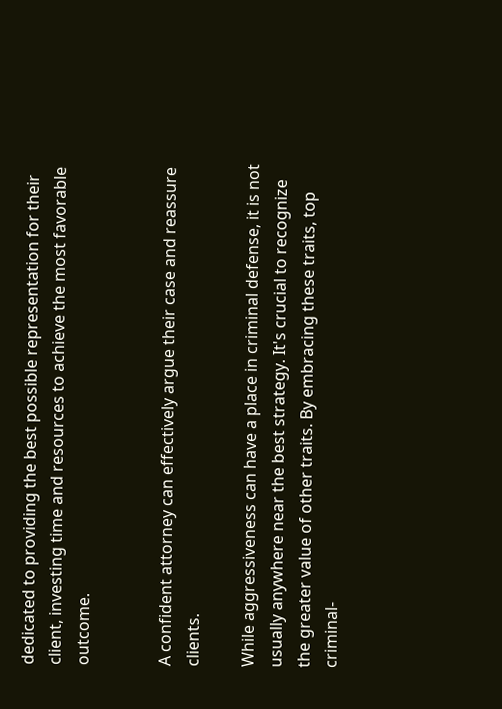dedicated to providing the best possible representation for their client, investing time and resources to achieve the most favorable outcome.


A confident attorney can effectively argue their case and reassure clients.

While aggressiveness can have a place in criminal defense, it is not usually anywhere near the best strategy. It's crucial to recognize the greater value of other traits. By embracing these traits, top criminal-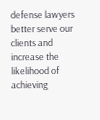defense lawyers better serve our clients and increase the likelihood of achieving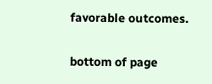favorable outcomes.

bottom of page